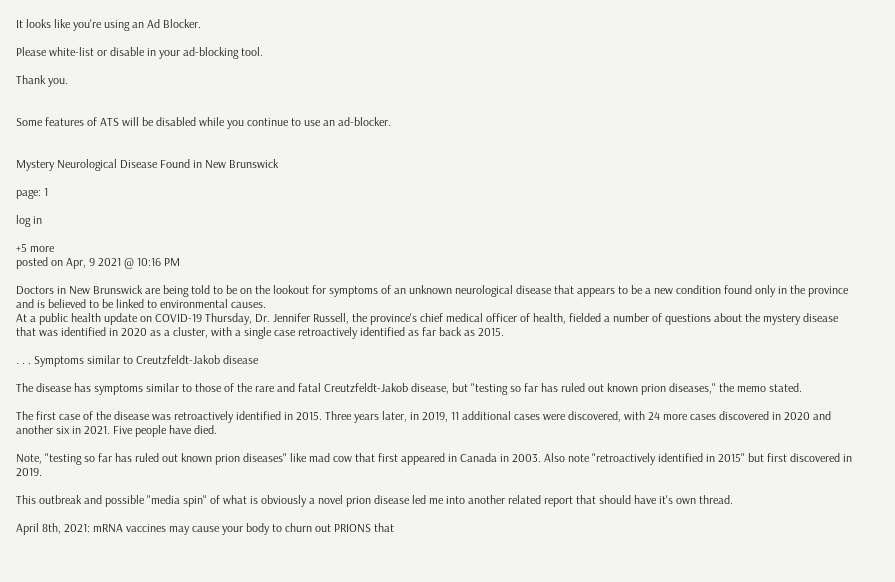It looks like you're using an Ad Blocker.

Please white-list or disable in your ad-blocking tool.

Thank you.


Some features of ATS will be disabled while you continue to use an ad-blocker.


Mystery Neurological Disease Found in New Brunswick

page: 1

log in

+5 more
posted on Apr, 9 2021 @ 10:16 PM

Doctors in New Brunswick are being told to be on the lookout for symptoms of an unknown neurological disease that appears to be a new condition found only in the province and is believed to be linked to environmental causes.
At a public health update on COVID-19 Thursday, Dr. Jennifer Russell, the province's chief medical officer of health, fielded a number of questions about the mystery disease that was identified in 2020 as a cluster, with a single case retroactively identified as far back as 2015.

. . . Symptoms similar to Creutzfeldt-Jakob disease

The disease has symptoms similar to those of the rare and fatal Creutzfeldt-Jakob disease, but "testing so far has ruled out known prion diseases," the memo stated.

The first case of the disease was retroactively identified in 2015. Three years later, in 2019, 11 additional cases were discovered, with 24 more cases discovered in 2020 and another six in 2021. Five people have died.

Note, "testing so far has ruled out known prion diseases" like mad cow that first appeared in Canada in 2003. Also note "retroactively identified in 2015" but first discovered in 2019.

This outbreak and possible "media spin" of what is obviously a novel prion disease led me into another related report that should have it's own thread.

April 8th, 2021: mRNA vaccines may cause your body to churn out PRIONS that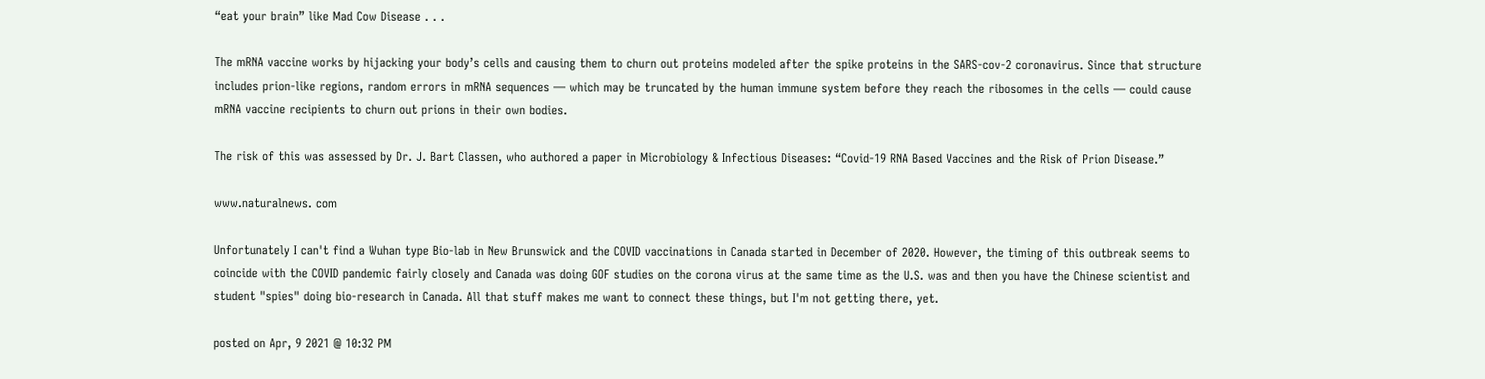“eat your brain” like Mad Cow Disease . . .

The mRNA vaccine works by hijacking your body’s cells and causing them to churn out proteins modeled after the spike proteins in the SARS-cov-2 coronavirus. Since that structure includes prion-like regions, random errors in mRNA sequences — which may be truncated by the human immune system before they reach the ribosomes in the cells — could cause mRNA vaccine recipients to churn out prions in their own bodies.

The risk of this was assessed by Dr. J. Bart Classen, who authored a paper in Microbiology & Infectious Diseases: “Covid-19 RNA Based Vaccines and the Risk of Prion Disease.”

www.naturalnews. com

Unfortunately I can't find a Wuhan type Bio-lab in New Brunswick and the COVID vaccinations in Canada started in December of 2020. However, the timing of this outbreak seems to coincide with the COVID pandemic fairly closely and Canada was doing GOF studies on the corona virus at the same time as the U.S. was and then you have the Chinese scientist and student "spies" doing bio-research in Canada. All that stuff makes me want to connect these things, but I'm not getting there, yet.

posted on Apr, 9 2021 @ 10:32 PM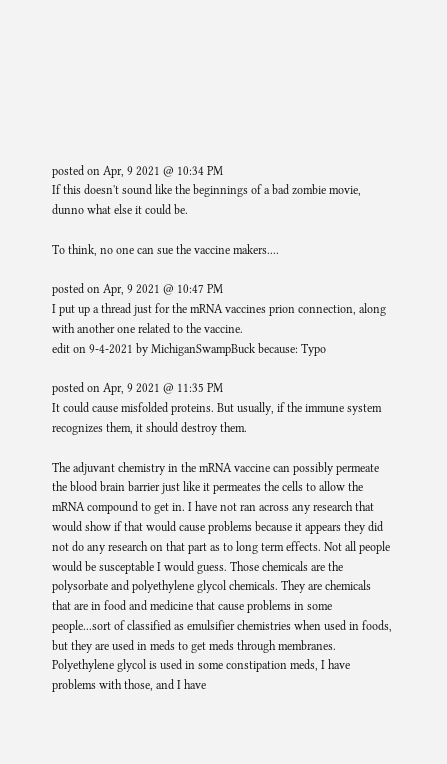posted on Apr, 9 2021 @ 10:34 PM
If this doesn't sound like the beginnings of a bad zombie movie, dunno what else it could be.

To think, no one can sue the vaccine makers....

posted on Apr, 9 2021 @ 10:47 PM
I put up a thread just for the mRNA vaccines prion connection, along with another one related to the vaccine.
edit on 9-4-2021 by MichiganSwampBuck because: Typo

posted on Apr, 9 2021 @ 11:35 PM
It could cause misfolded proteins. But usually, if the immune system recognizes them, it should destroy them.

The adjuvant chemistry in the mRNA vaccine can possibly permeate the blood brain barrier just like it permeates the cells to allow the mRNA compound to get in. I have not ran across any research that would show if that would cause problems because it appears they did not do any research on that part as to long term effects. Not all people would be susceptable I would guess. Those chemicals are the polysorbate and polyethylene glycol chemicals. They are chemicals that are in food and medicine that cause problems in some people...sort of classified as emulsifier chemistries when used in foods, but they are used in meds to get meds through membranes. Polyethylene glycol is used in some constipation meds, I have problems with those, and I have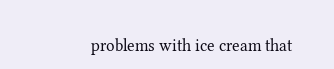problems with ice cream that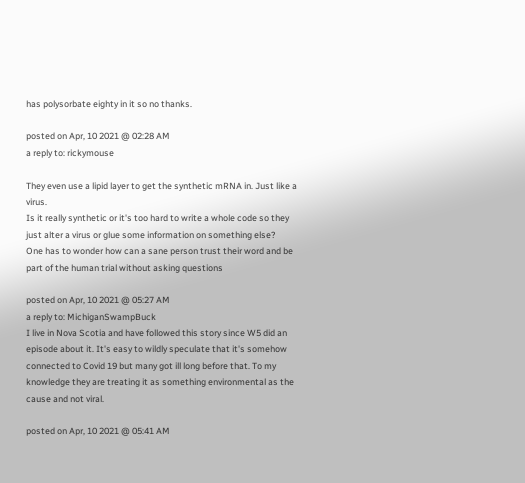has polysorbate eighty in it so no thanks.

posted on Apr, 10 2021 @ 02:28 AM
a reply to: rickymouse

They even use a lipid layer to get the synthetic mRNA in. Just like a virus.
Is it really synthetic or it's too hard to write a whole code so they just alter a virus or glue some information on something else?
One has to wonder how can a sane person trust their word and be part of the human trial without asking questions

posted on Apr, 10 2021 @ 05:27 AM
a reply to: MichiganSwampBuck
I live in Nova Scotia and have followed this story since W5 did an episode about it. It's easy to wildly speculate that it's somehow connected to Covid 19 but many got ill long before that. To my knowledge they are treating it as something environmental as the cause and not viral.

posted on Apr, 10 2021 @ 05:41 AM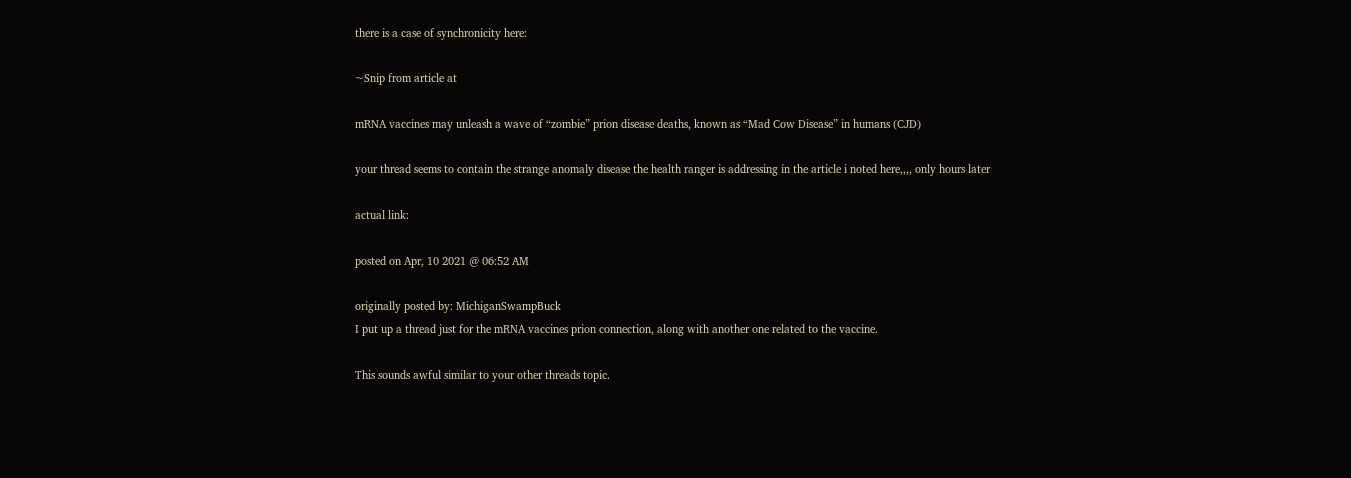there is a case of synchronicity here:

~Snip from article at

mRNA vaccines may unleash a wave of “zombie” prion disease deaths, known as “Mad Cow Disease” in humans (CJD)

your thread seems to contain the strange anomaly disease the health ranger is addressing in the article i noted here,,,, only hours later

actual link:

posted on Apr, 10 2021 @ 06:52 AM

originally posted by: MichiganSwampBuck
I put up a thread just for the mRNA vaccines prion connection, along with another one related to the vaccine.

This sounds awful similar to your other threads topic.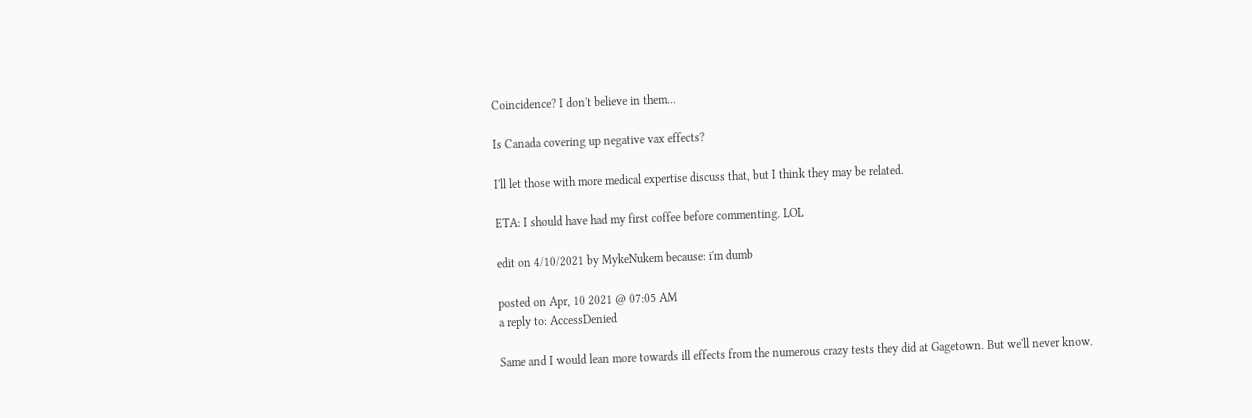Coincidence? I don't believe in them...

Is Canada covering up negative vax effects?

I'll let those with more medical expertise discuss that, but I think they may be related.

ETA: I should have had my first coffee before commenting. LOL

edit on 4/10/2021 by MykeNukem because: i'm dumb

posted on Apr, 10 2021 @ 07:05 AM
a reply to: AccessDenied

Same and I would lean more towards ill effects from the numerous crazy tests they did at Gagetown. But we'll never know.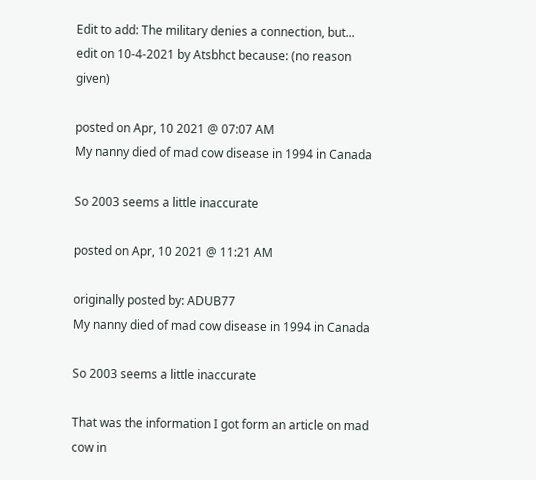Edit to add: The military denies a connection, but...
edit on 10-4-2021 by Atsbhct because: (no reason given)

posted on Apr, 10 2021 @ 07:07 AM
My nanny died of mad cow disease in 1994 in Canada

So 2003 seems a little inaccurate

posted on Apr, 10 2021 @ 11:21 AM

originally posted by: ADUB77
My nanny died of mad cow disease in 1994 in Canada

So 2003 seems a little inaccurate

That was the information I got form an article on mad cow in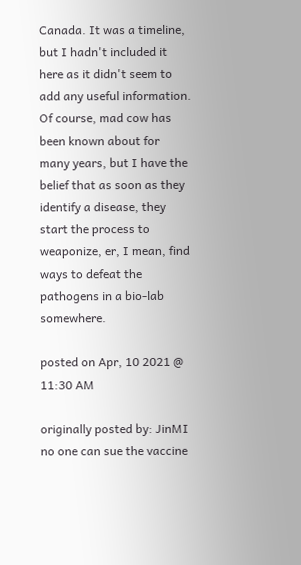Canada. It was a timeline, but I hadn't included it here as it didn't seem to add any useful information. Of course, mad cow has been known about for many years, but I have the belief that as soon as they identify a disease, they start the process to weaponize, er, I mean, find ways to defeat the pathogens in a bio-lab somewhere.

posted on Apr, 10 2021 @ 11:30 AM

originally posted by: JinMI no one can sue the vaccine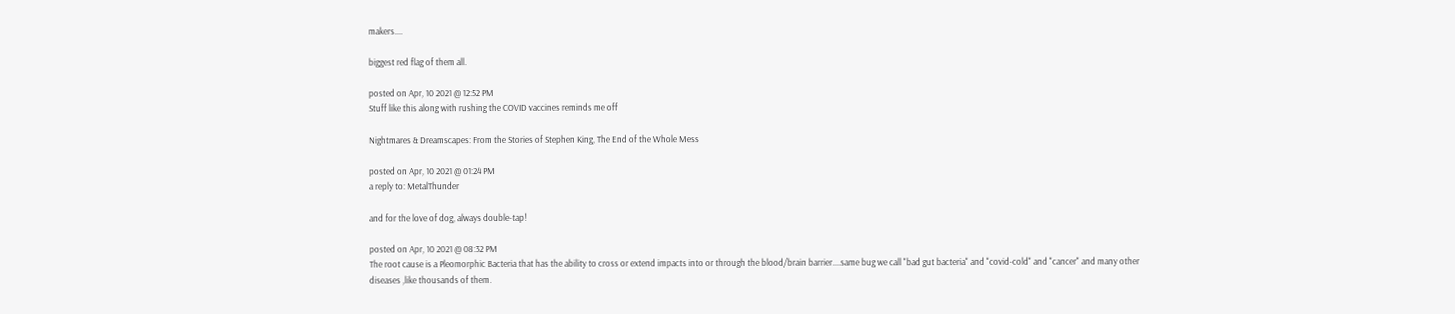makers....

biggest red flag of them all.

posted on Apr, 10 2021 @ 12:52 PM
Stuff like this along with rushing the COVID vaccines reminds me off

Nightmares & Dreamscapes: From the Stories of Stephen King, The End of the Whole Mess

posted on Apr, 10 2021 @ 01:24 PM
a reply to: MetalThunder

and for the love of dog, always double-tap!

posted on Apr, 10 2021 @ 08:32 PM
The root cause is a Pleomorphic Bacteria that has the ability to cross or extend impacts into or through the blood/brain barrier....same bug we call "bad gut bacteria" and "covid-cold" and "cancer" and many other diseases ,like thousands of them.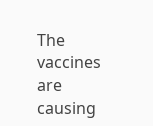The vaccines are causing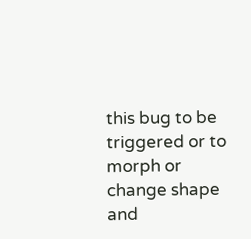this bug to be triggered or to morph or change shape and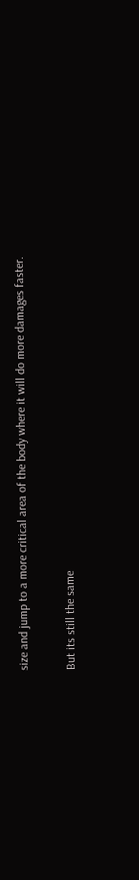size and jump to a more critical area of the body where it will do more damages faster.

But its still the same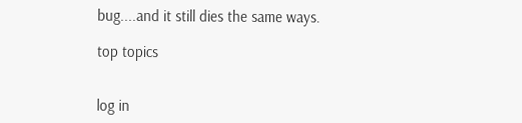bug....and it still dies the same ways.

top topics


log in